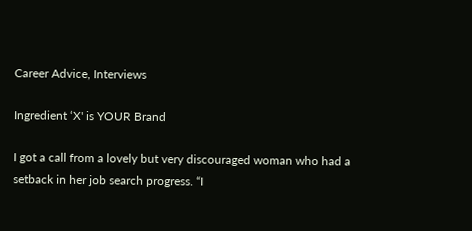Career Advice, Interviews

Ingredient ‘X' is YOUR Brand

I got a call from a lovely but very discouraged woman who had a setback in her job search progress. “I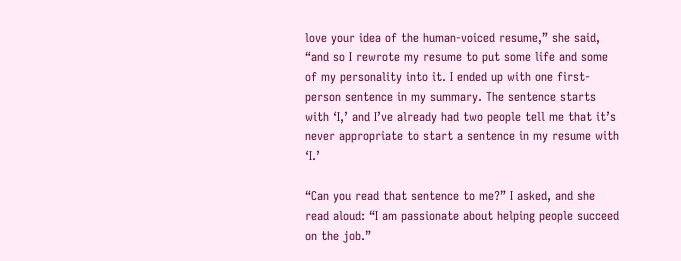love your idea of the human-voiced resume,” she said, “and so I rewrote my resume to put some life and some of my personality into it. I ended up with one first-person sentence in my summary. The sentence starts with ‘I,’ and I’ve already had two people tell me that it’s never appropriate to start a sentence in my resume with ‘I.’

“Can you read that sentence to me?” I asked, and she read aloud: “I am passionate about helping people succeed on the job.”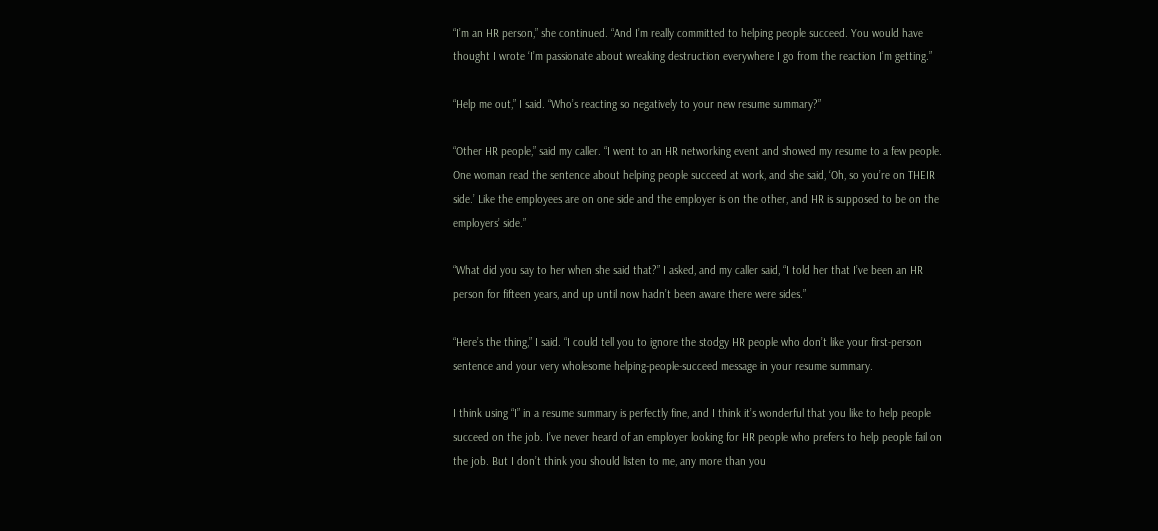“I’m an HR person,” she continued. “And I’m really committed to helping people succeed. You would have thought I wrote ‘I’m passionate about wreaking destruction everywhere I go from the reaction I’m getting.”

“Help me out,” I said. “Who’s reacting so negatively to your new resume summary?”

“Other HR people,” said my caller. “I went to an HR networking event and showed my resume to a few people. One woman read the sentence about helping people succeed at work, and she said, ‘Oh, so you’re on THEIR side.’ Like the employees are on one side and the employer is on the other, and HR is supposed to be on the employers’ side.”

“What did you say to her when she said that?” I asked, and my caller said, “I told her that I’ve been an HR person for fifteen years, and up until now hadn’t been aware there were sides.”

“Here’s the thing,” I said. “I could tell you to ignore the stodgy HR people who don’t like your first-person sentence and your very wholesome helping-people-succeed message in your resume summary.

I think using “I” in a resume summary is perfectly fine, and I think it’s wonderful that you like to help people succeed on the job. I’ve never heard of an employer looking for HR people who prefers to help people fail on the job. But I don’t think you should listen to me, any more than you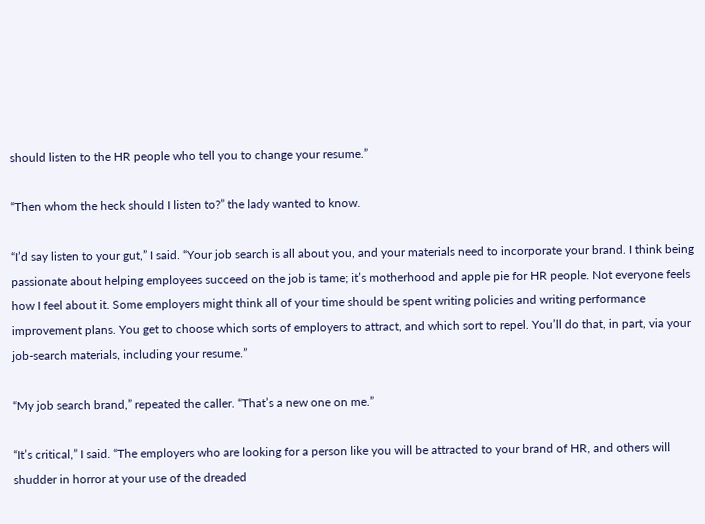should listen to the HR people who tell you to change your resume.”

“Then whom the heck should I listen to?” the lady wanted to know.

“I’d say listen to your gut,” I said. “Your job search is all about you, and your materials need to incorporate your brand. I think being passionate about helping employees succeed on the job is tame; it’s motherhood and apple pie for HR people. Not everyone feels how I feel about it. Some employers might think all of your time should be spent writing policies and writing performance improvement plans. You get to choose which sorts of employers to attract, and which sort to repel. You’ll do that, in part, via your job-search materials, including your resume.”

“My job search brand,” repeated the caller. “That’s a new one on me.”

“It’s critical,” I said. “The employers who are looking for a person like you will be attracted to your brand of HR, and others will shudder in horror at your use of the dreaded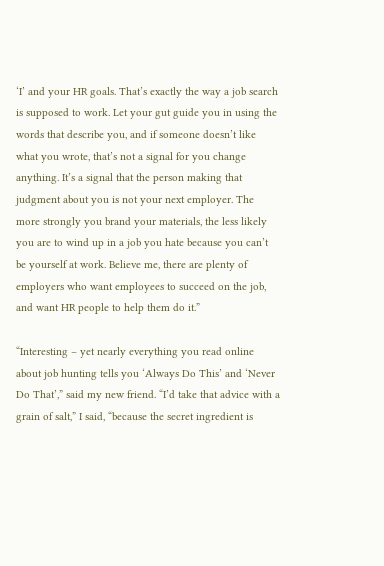‘I’ and your HR goals. That’s exactly the way a job search is supposed to work. Let your gut guide you in using the words that describe you, and if someone doesn’t like what you wrote, that’s not a signal for you change anything. It’s a signal that the person making that judgment about you is not your next employer. The more strongly you brand your materials, the less likely you are to wind up in a job you hate because you can’t be yourself at work. Believe me, there are plenty of employers who want employees to succeed on the job, and want HR people to help them do it.”

“Interesting – yet nearly everything you read online about job hunting tells you ‘Always Do This’ and ‘Never Do That’,” said my new friend. “I’d take that advice with a grain of salt,” I said, “because the secret ingredient is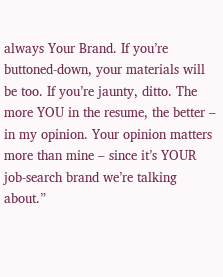always Your Brand. If you’re buttoned-down, your materials will be too. If you’re jaunty, ditto. The more YOU in the resume, the better – in my opinion. Your opinion matters more than mine – since it’s YOUR job-search brand we’re talking about.”